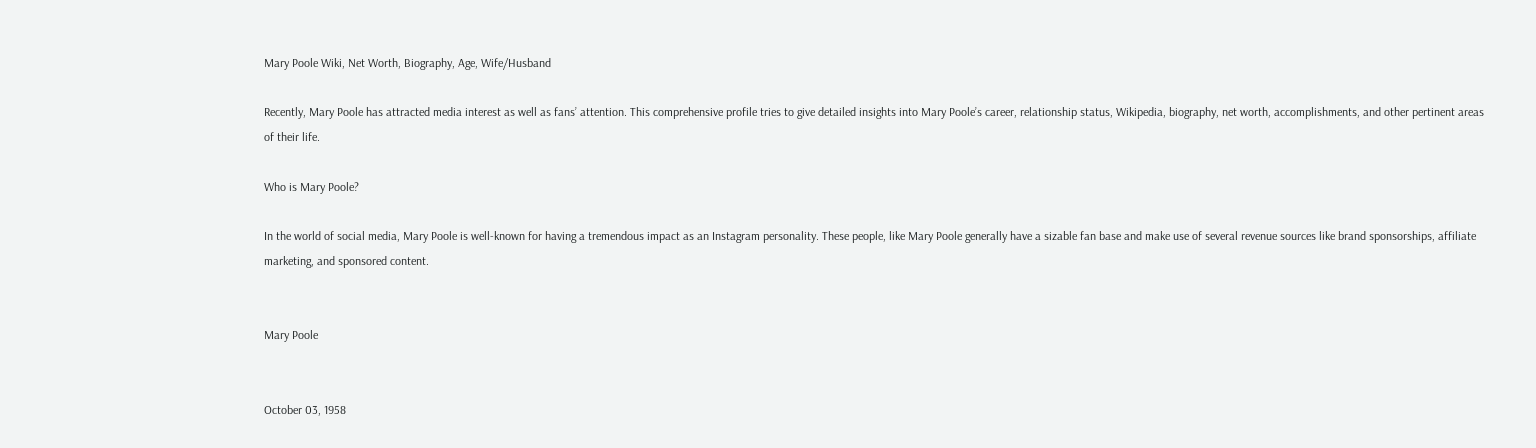Mary Poole Wiki, Net Worth, Biography, Age, Wife/Husband

Recently, Mary Poole has attracted media interest as well as fans’ attention. This comprehensive profile tries to give detailed insights into Mary Poole’s career, relationship status, Wikipedia, biography, net worth, accomplishments, and other pertinent areas of their life.

Who is Mary Poole?

In the world of social media, Mary Poole is well-known for having a tremendous impact as an Instagram personality. These people, like Mary Poole generally have a sizable fan base and make use of several revenue sources like brand sponsorships, affiliate marketing, and sponsored content.


Mary Poole


October 03, 1958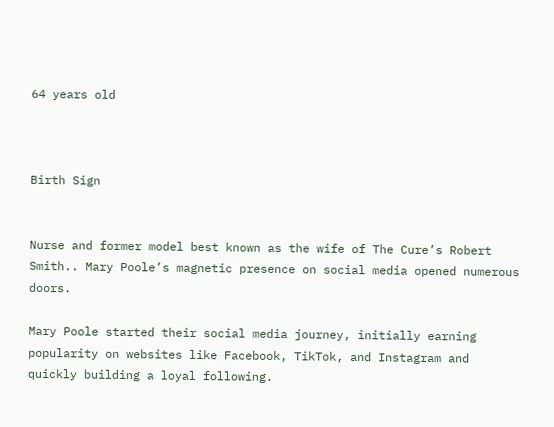64 years old



Birth Sign


Nurse and former model best known as the wife of The Cure’s Robert Smith.. Mary Poole’s magnetic presence on social media opened numerous doors.

Mary Poole started their social media journey, initially earning popularity on websites like Facebook, TikTok, and Instagram and quickly building a loyal following.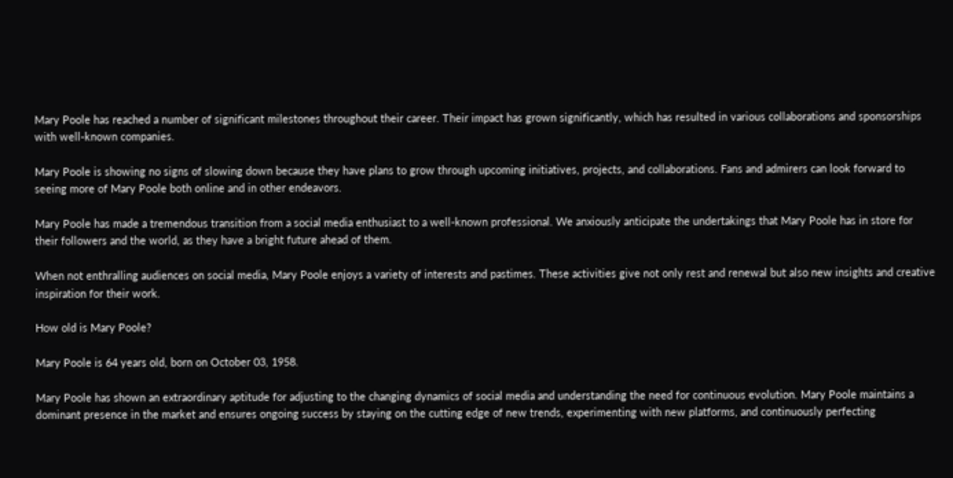Mary Poole has reached a number of significant milestones throughout their career. Their impact has grown significantly, which has resulted in various collaborations and sponsorships with well-known companies.

Mary Poole is showing no signs of slowing down because they have plans to grow through upcoming initiatives, projects, and collaborations. Fans and admirers can look forward to seeing more of Mary Poole both online and in other endeavors.

Mary Poole has made a tremendous transition from a social media enthusiast to a well-known professional. We anxiously anticipate the undertakings that Mary Poole has in store for their followers and the world, as they have a bright future ahead of them.

When not enthralling audiences on social media, Mary Poole enjoys a variety of interests and pastimes. These activities give not only rest and renewal but also new insights and creative inspiration for their work.

How old is Mary Poole?

Mary Poole is 64 years old, born on October 03, 1958.

Mary Poole has shown an extraordinary aptitude for adjusting to the changing dynamics of social media and understanding the need for continuous evolution. Mary Poole maintains a dominant presence in the market and ensures ongoing success by staying on the cutting edge of new trends, experimenting with new platforms, and continuously perfecting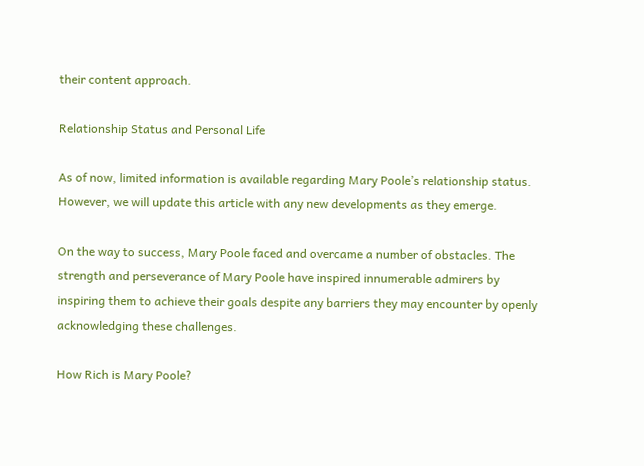their content approach.

Relationship Status and Personal Life

As of now, limited information is available regarding Mary Poole’s relationship status. However, we will update this article with any new developments as they emerge.

On the way to success, Mary Poole faced and overcame a number of obstacles. The strength and perseverance of Mary Poole have inspired innumerable admirers by inspiring them to achieve their goals despite any barriers they may encounter by openly acknowledging these challenges.

How Rich is Mary Poole?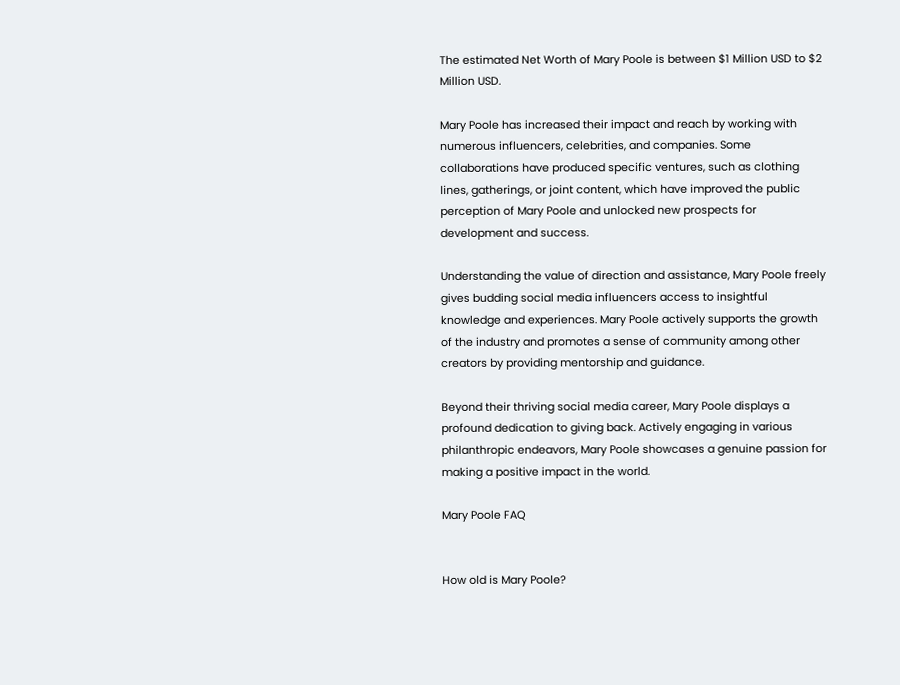The estimated Net Worth of Mary Poole is between $1 Million USD to $2 Million USD.

Mary Poole has increased their impact and reach by working with numerous influencers, celebrities, and companies. Some collaborations have produced specific ventures, such as clothing lines, gatherings, or joint content, which have improved the public perception of Mary Poole and unlocked new prospects for development and success.

Understanding the value of direction and assistance, Mary Poole freely gives budding social media influencers access to insightful knowledge and experiences. Mary Poole actively supports the growth of the industry and promotes a sense of community among other creators by providing mentorship and guidance.

Beyond their thriving social media career, Mary Poole displays a profound dedication to giving back. Actively engaging in various philanthropic endeavors, Mary Poole showcases a genuine passion for making a positive impact in the world.

Mary Poole FAQ


How old is Mary Poole?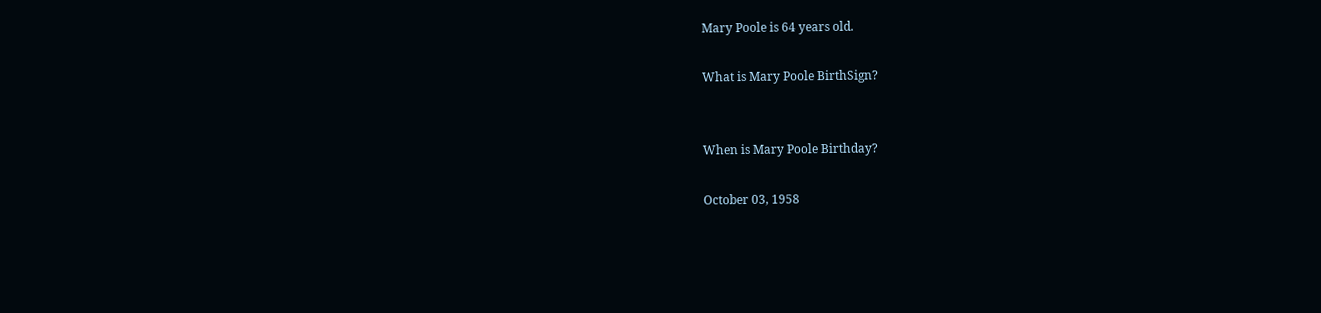Mary Poole is 64 years old.

What is Mary Poole BirthSign?


When is Mary Poole Birthday?

October 03, 1958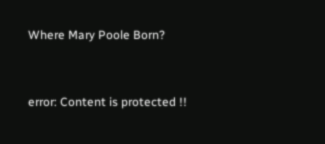Where Mary Poole Born?


error: Content is protected !!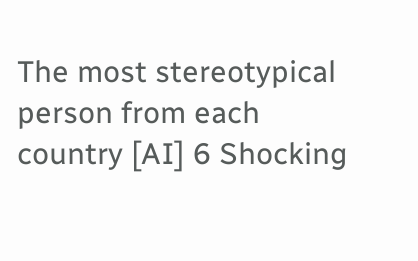The most stereotypical person from each country [AI] 6 Shocking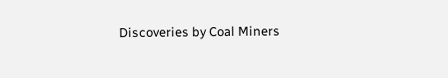Discoveries by Coal Miners